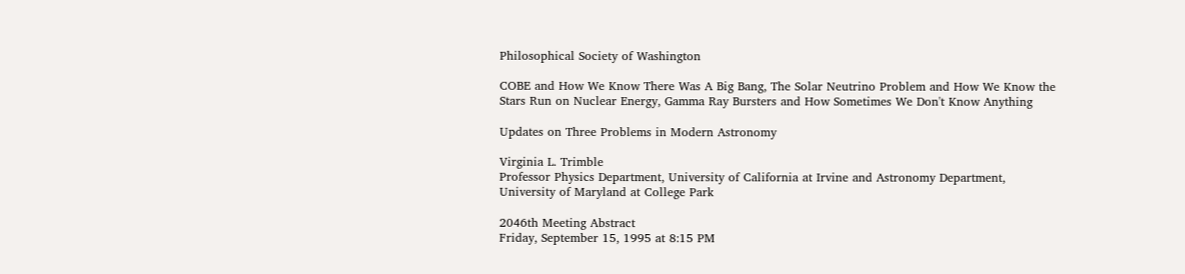Philosophical Society of Washington

COBE and How We Know There Was A Big Bang, The Solar Neutrino Problem and How We Know the Stars Run on Nuclear Energy, Gamma Ray Bursters and How Sometimes We Don't Know Anything

Updates on Three Problems in Modern Astronomy

Virginia L. Trimble
Professor Physics Department, University of California at Irvine and Astronomy Department, University of Maryland at College Park

2046th Meeting Abstract
Friday, September 15, 1995 at 8:15 PM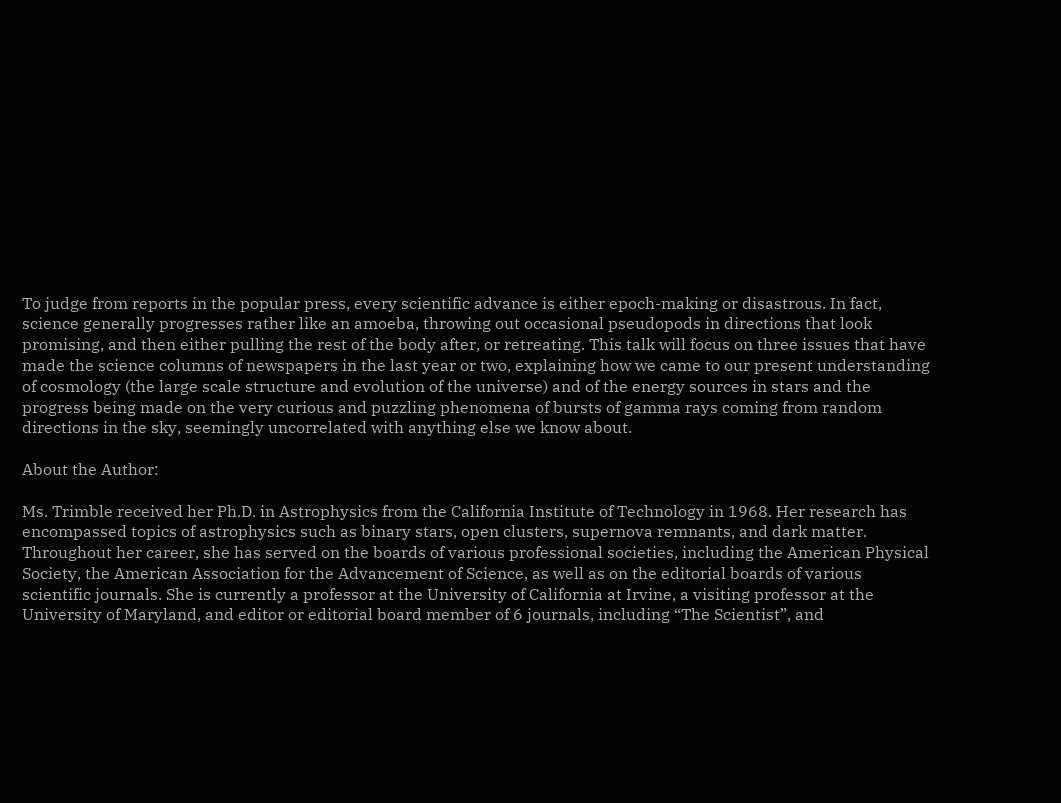To judge from reports in the popular press, every scientific advance is either epoch-making or disastrous. In fact, science generally progresses rather like an amoeba, throwing out occasional pseudopods in directions that look promising, and then either pulling the rest of the body after, or retreating. This talk will focus on three issues that have made the science columns of newspapers in the last year or two, explaining how we came to our present understanding of cosmology (the large scale structure and evolution of the universe) and of the energy sources in stars and the progress being made on the very curious and puzzling phenomena of bursts of gamma rays coming from random directions in the sky, seemingly uncorrelated with anything else we know about.

About the Author:

Ms. Trimble received her Ph.D. in Astrophysics from the California Institute of Technology in 1968. Her research has encompassed topics of astrophysics such as binary stars, open clusters, supernova remnants, and dark matter. Throughout her career, she has served on the boards of various professional societies, including the American Physical Society, the American Association for the Advancement of Science, as well as on the editorial boards of various scientific journals. She is currently a professor at the University of California at Irvine, a visiting professor at the University of Maryland, and editor or editorial board member of 6 journals, including “The Scientist”, and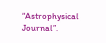“Astrophysical Journal”.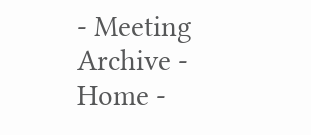- Meeting Archive - Home -